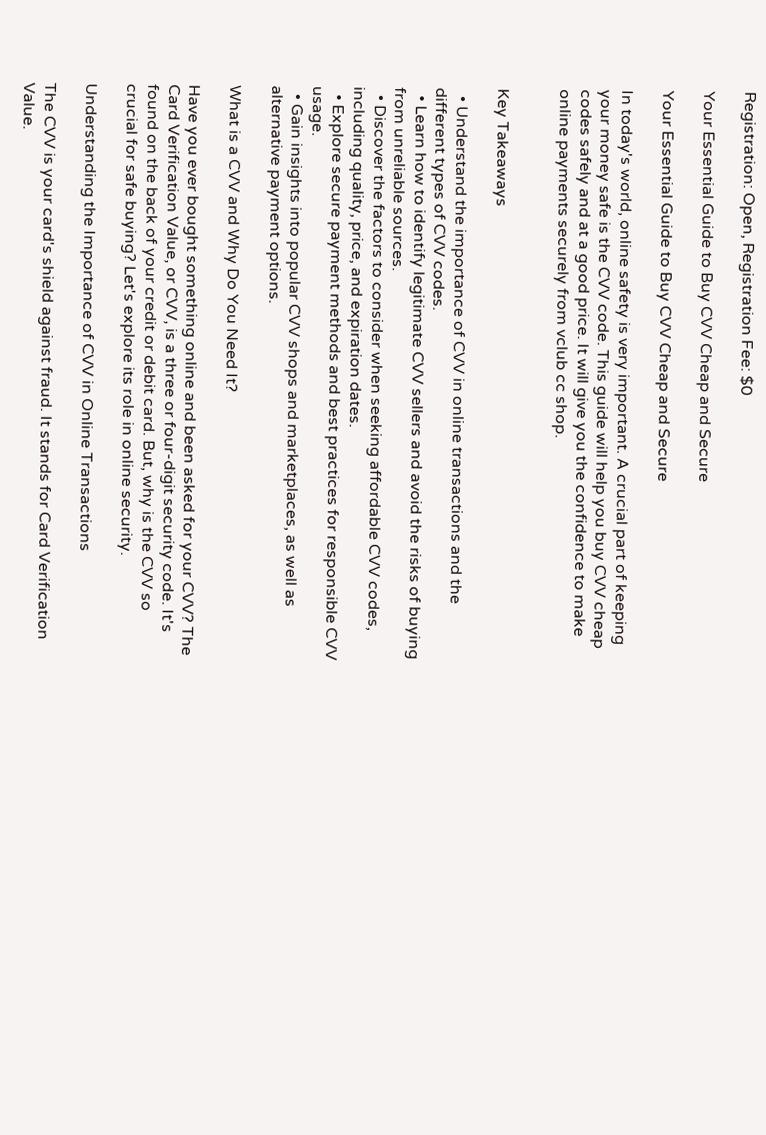Registration: Open, Registration Fee: $0

Your Essential Guide to Buy CVV Cheap and Secure

Your Essential Guide to Buy CVV Cheap and Secure

In today's world, online safety is very important. A crucial part of keeping your money safe is the CVV code. This guide will help you buy CVV cheap codes safely and at a good price. It will give you the confidence to make online payments securely from vclub cc shop.


Key Takeaways

  • Understand the importance of CVV in online transactions and the different types of CVV codes.
  • Learn how to identify legitimate CVV sellers and avoid the risks of buying from unreliable sources.
  • Discover the factors to consider when seeking affordable CVV codes, including quality, price, and expiration dates.
  • Explore secure payment methods and best practices for responsible CVV usage.
  • Gain insights into popular CVV shops and marketplaces, as well as alternative payment options.

What is a CVV and Why Do You Need It?

Have you ever bought something online and been asked for your CVV? The Card Verification Value, or CVV, is a three or four-digit security code. It's found on the back of your credit or debit card. But, why is the CVV so crucial for safe buying? Let's explore its role in online security.

Understanding the Importance of CVV in Online Transactions

The CVV is your card's shield against fraud. It stands for Card Verification Value.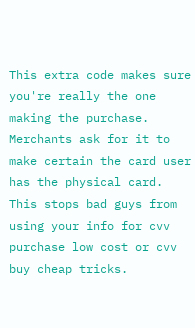This extra code makes sure you're really the one making the purchase. Merchants ask for it to make certain the card user has the physical card. This stops bad guys from using your info for cvv purchase low cost or cvv buy cheap tricks.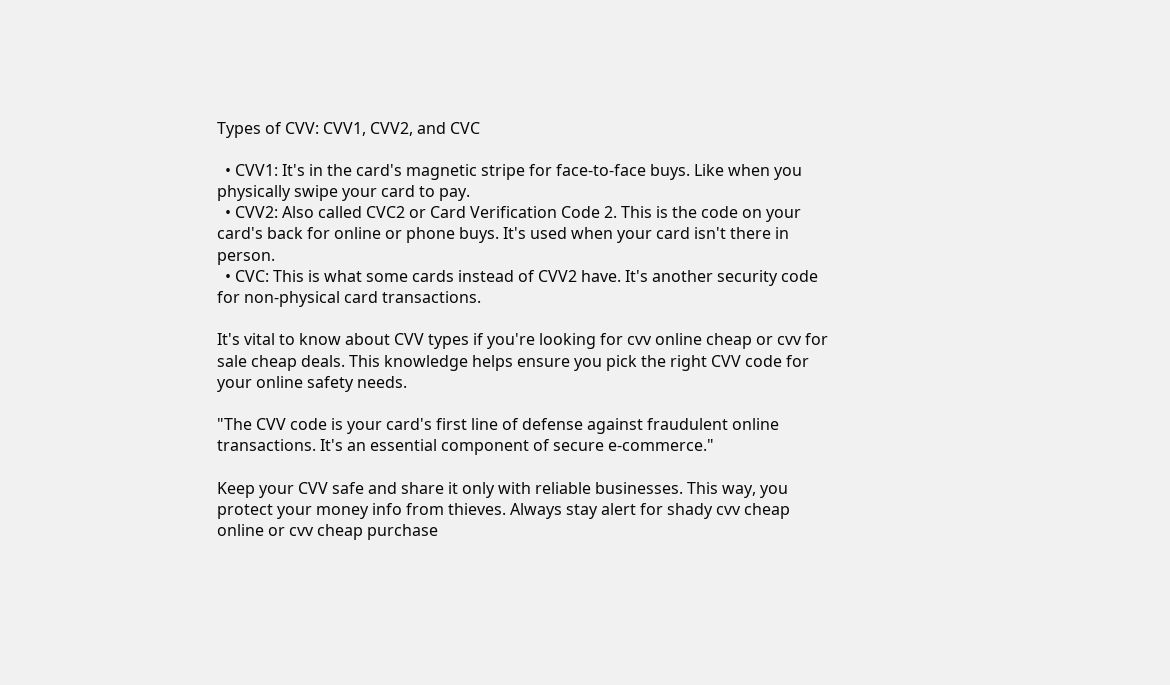Types of CVV: CVV1, CVV2, and CVC

  • CVV1: It's in the card's magnetic stripe for face-to-face buys. Like when you physically swipe your card to pay.
  • CVV2: Also called CVC2 or Card Verification Code 2. This is the code on your card's back for online or phone buys. It's used when your card isn't there in person.
  • CVC: This is what some cards instead of CVV2 have. It's another security code for non-physical card transactions.

It's vital to know about CVV types if you're looking for cvv online cheap or cvv for sale cheap deals. This knowledge helps ensure you pick the right CVV code for your online safety needs.

"The CVV code is your card's first line of defense against fraudulent online transactions. It's an essential component of secure e-commerce."

Keep your CVV safe and share it only with reliable businesses. This way, you protect your money info from thieves. Always stay alert for shady cvv cheap online or cvv cheap purchase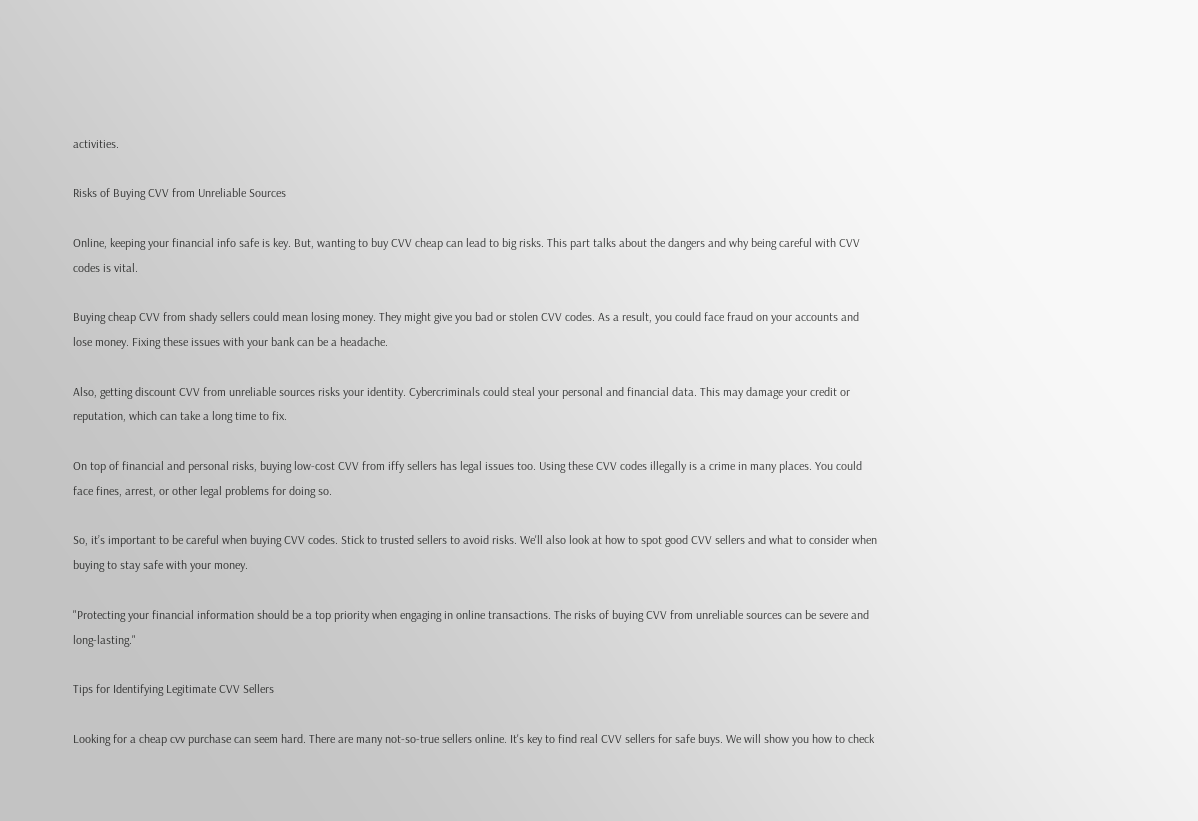activities.

Risks of Buying CVV from Unreliable Sources

Online, keeping your financial info safe is key. But, wanting to buy CVV cheap can lead to big risks. This part talks about the dangers and why being careful with CVV codes is vital.

Buying cheap CVV from shady sellers could mean losing money. They might give you bad or stolen CVV codes. As a result, you could face fraud on your accounts and lose money. Fixing these issues with your bank can be a headache.

Also, getting discount CVV from unreliable sources risks your identity. Cybercriminals could steal your personal and financial data. This may damage your credit or reputation, which can take a long time to fix.

On top of financial and personal risks, buying low-cost CVV from iffy sellers has legal issues too. Using these CVV codes illegally is a crime in many places. You could face fines, arrest, or other legal problems for doing so.

So, it’s important to be careful when buying CVV codes. Stick to trusted sellers to avoid risks. We'll also look at how to spot good CVV sellers and what to consider when buying to stay safe with your money.

"Protecting your financial information should be a top priority when engaging in online transactions. The risks of buying CVV from unreliable sources can be severe and long-lasting."

Tips for Identifying Legitimate CVV Sellers

Looking for a cheap cvv purchase can seem hard. There are many not-so-true sellers online. It's key to find real CVV sellers for safe buys. We will show you how to check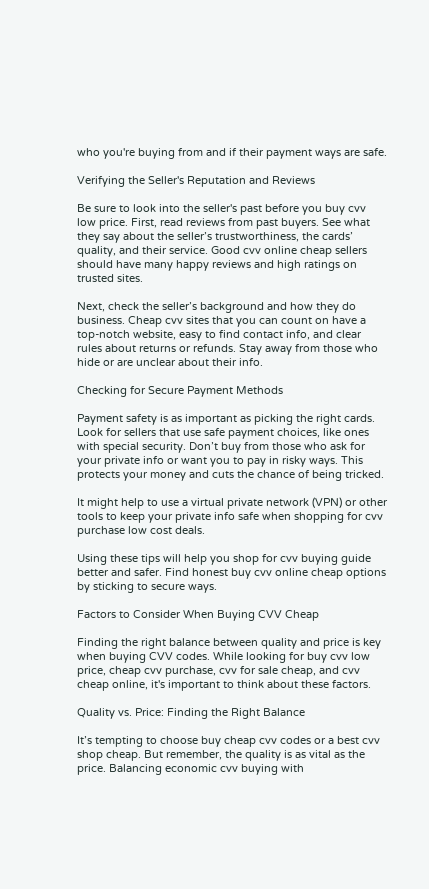who you're buying from and if their payment ways are safe.

Verifying the Seller's Reputation and Reviews

Be sure to look into the seller's past before you buy cvv low price. First, read reviews from past buyers. See what they say about the seller’s trustworthiness, the cards’ quality, and their service. Good cvv online cheap sellers should have many happy reviews and high ratings on trusted sites.

Next, check the seller’s background and how they do business. Cheap cvv sites that you can count on have a top-notch website, easy to find contact info, and clear rules about returns or refunds. Stay away from those who hide or are unclear about their info.

Checking for Secure Payment Methods

Payment safety is as important as picking the right cards. Look for sellers that use safe payment choices, like ones with special security. Don’t buy from those who ask for your private info or want you to pay in risky ways. This protects your money and cuts the chance of being tricked.

It might help to use a virtual private network (VPN) or other tools to keep your private info safe when shopping for cvv purchase low cost deals.

Using these tips will help you shop for cvv buying guide better and safer. Find honest buy cvv online cheap options by sticking to secure ways.

Factors to Consider When Buying CVV Cheap

Finding the right balance between quality and price is key when buying CVV codes. While looking for buy cvv low price, cheap cvv purchase, cvv for sale cheap, and cvv cheap online, it's important to think about these factors.

Quality vs. Price: Finding the Right Balance

It’s tempting to choose buy cheap cvv codes or a best cvv shop cheap. But remember, the quality is as vital as the price. Balancing economic cvv buying with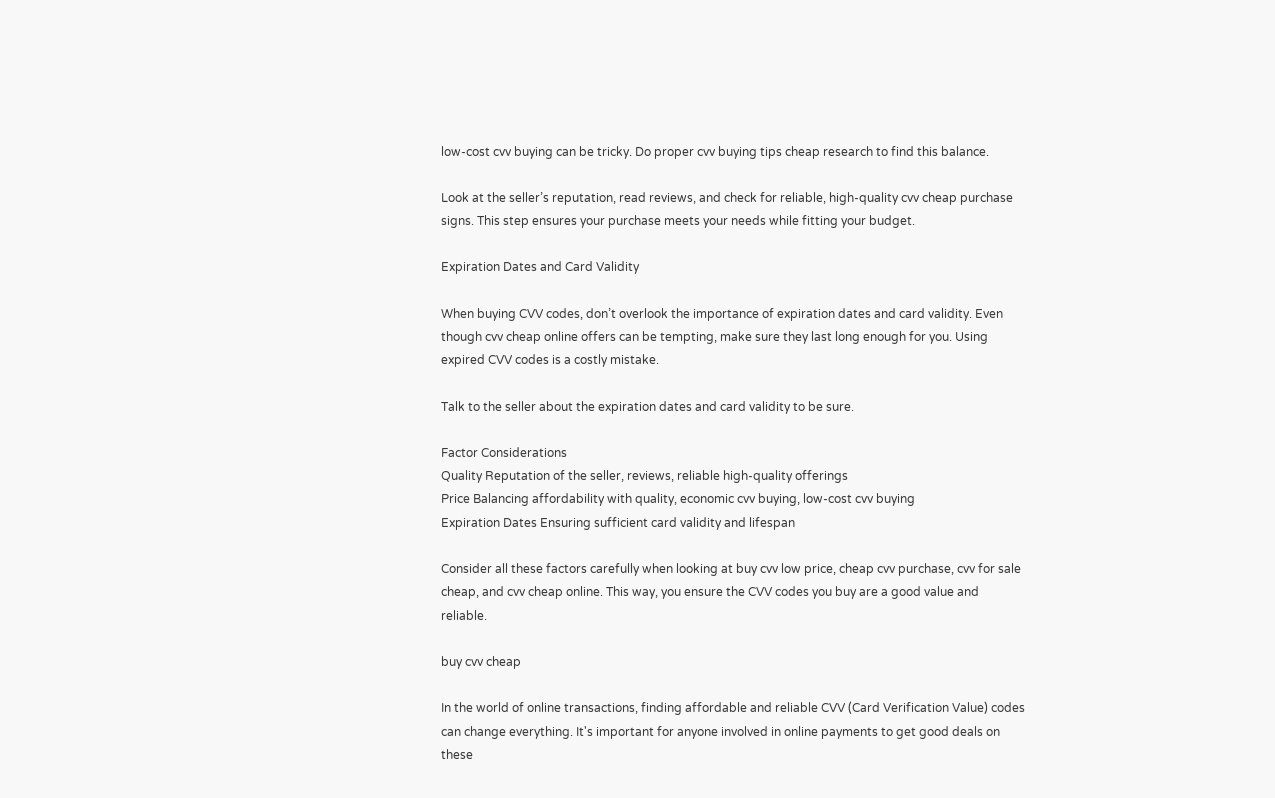low-cost cvv buying can be tricky. Do proper cvv buying tips cheap research to find this balance.

Look at the seller’s reputation, read reviews, and check for reliable, high-quality cvv cheap purchase signs. This step ensures your purchase meets your needs while fitting your budget.

Expiration Dates and Card Validity

When buying CVV codes, don’t overlook the importance of expiration dates and card validity. Even though cvv cheap online offers can be tempting, make sure they last long enough for you. Using expired CVV codes is a costly mistake.

Talk to the seller about the expiration dates and card validity to be sure.

Factor Considerations
Quality Reputation of the seller, reviews, reliable high-quality offerings
Price Balancing affordability with quality, economic cvv buying, low-cost cvv buying
Expiration Dates Ensuring sufficient card validity and lifespan

Consider all these factors carefully when looking at buy cvv low price, cheap cvv purchase, cvv for sale cheap, and cvv cheap online. This way, you ensure the CVV codes you buy are a good value and reliable.

buy cvv cheap

In the world of online transactions, finding affordable and reliable CVV (Card Verification Value) codes can change everything. It's important for anyone involved in online payments to get good deals on these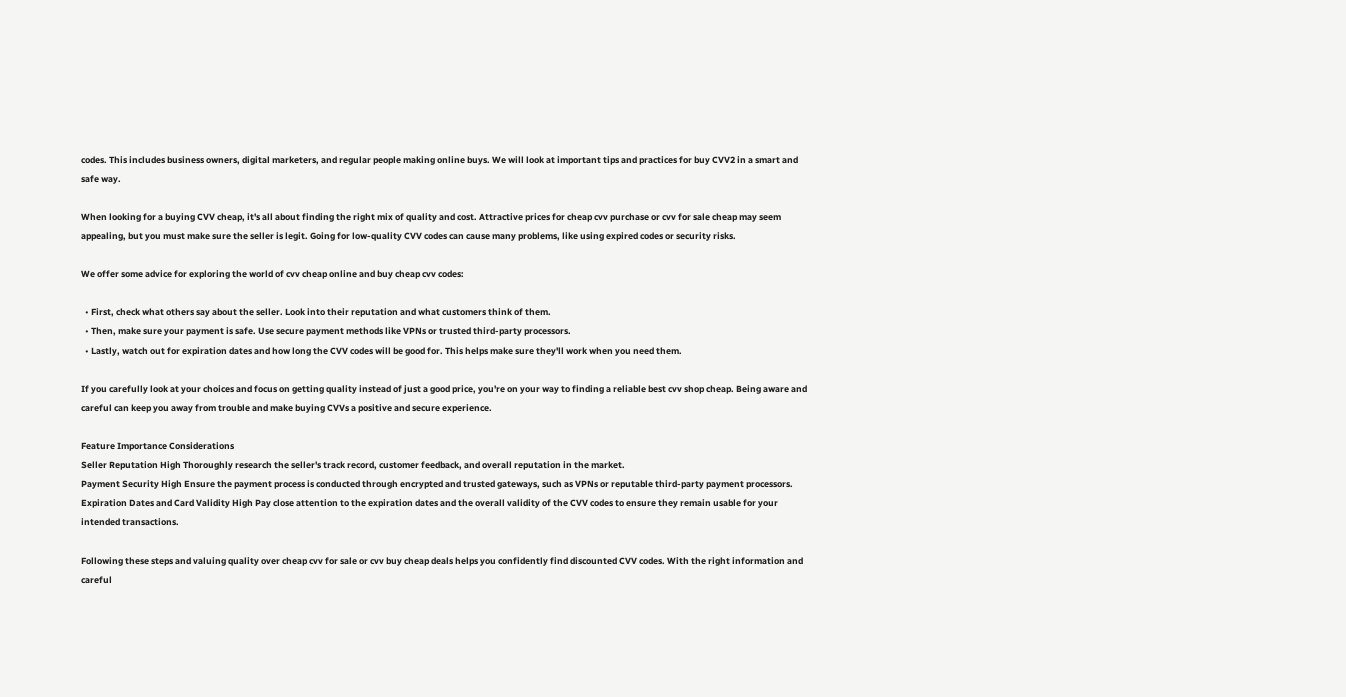codes. This includes business owners, digital marketers, and regular people making online buys. We will look at important tips and practices for buy CVV2 in a smart and safe way.

When looking for a buying CVV cheap, it's all about finding the right mix of quality and cost. Attractive prices for cheap cvv purchase or cvv for sale cheap may seem appealing, but you must make sure the seller is legit. Going for low-quality CVV codes can cause many problems, like using expired codes or security risks.

We offer some advice for exploring the world of cvv cheap online and buy cheap cvv codes:

  • First, check what others say about the seller. Look into their reputation and what customers think of them.
  • Then, make sure your payment is safe. Use secure payment methods like VPNs or trusted third-party processors.
  • Lastly, watch out for expiration dates and how long the CVV codes will be good for. This helps make sure they'll work when you need them.

If you carefully look at your choices and focus on getting quality instead of just a good price, you're on your way to finding a reliable best cvv shop cheap. Being aware and careful can keep you away from trouble and make buying CVVs a positive and secure experience.

Feature Importance Considerations
Seller Reputation High Thoroughly research the seller's track record, customer feedback, and overall reputation in the market.
Payment Security High Ensure the payment process is conducted through encrypted and trusted gateways, such as VPNs or reputable third-party payment processors.
Expiration Dates and Card Validity High Pay close attention to the expiration dates and the overall validity of the CVV codes to ensure they remain usable for your intended transactions.

Following these steps and valuing quality over cheap cvv for sale or cvv buy cheap deals helps you confidently find discounted CVV codes. With the right information and careful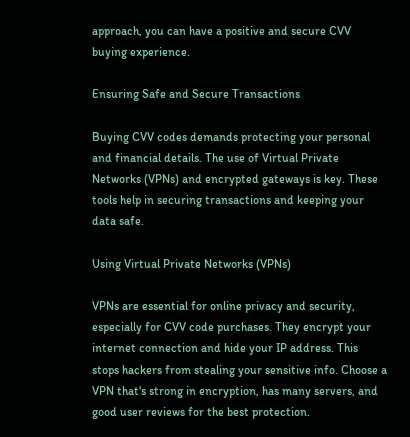approach, you can have a positive and secure CVV buying experience.

Ensuring Safe and Secure Transactions

Buying CVV codes demands protecting your personal and financial details. The use of Virtual Private Networks (VPNs) and encrypted gateways is key. These tools help in securing transactions and keeping your data safe.

Using Virtual Private Networks (VPNs)

VPNs are essential for online privacy and security, especially for CVV code purchases. They encrypt your internet connection and hide your IP address. This stops hackers from stealing your sensitive info. Choose a VPN that's strong in encryption, has many servers, and good user reviews for the best protection.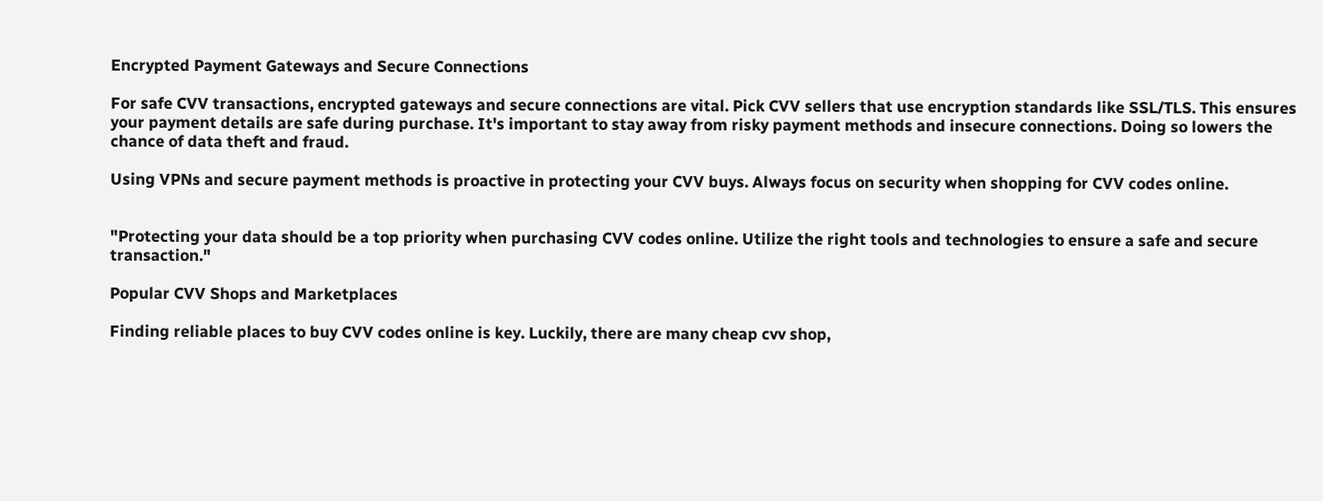Encrypted Payment Gateways and Secure Connections

For safe CVV transactions, encrypted gateways and secure connections are vital. Pick CVV sellers that use encryption standards like SSL/TLS. This ensures your payment details are safe during purchase. It's important to stay away from risky payment methods and insecure connections. Doing so lowers the chance of data theft and fraud.

Using VPNs and secure payment methods is proactive in protecting your CVV buys. Always focus on security when shopping for CVV codes online.


"Protecting your data should be a top priority when purchasing CVV codes online. Utilize the right tools and technologies to ensure a safe and secure transaction."

Popular CVV Shops and Marketplaces

Finding reliable places to buy CVV codes online is key. Luckily, there are many cheap cvv shop,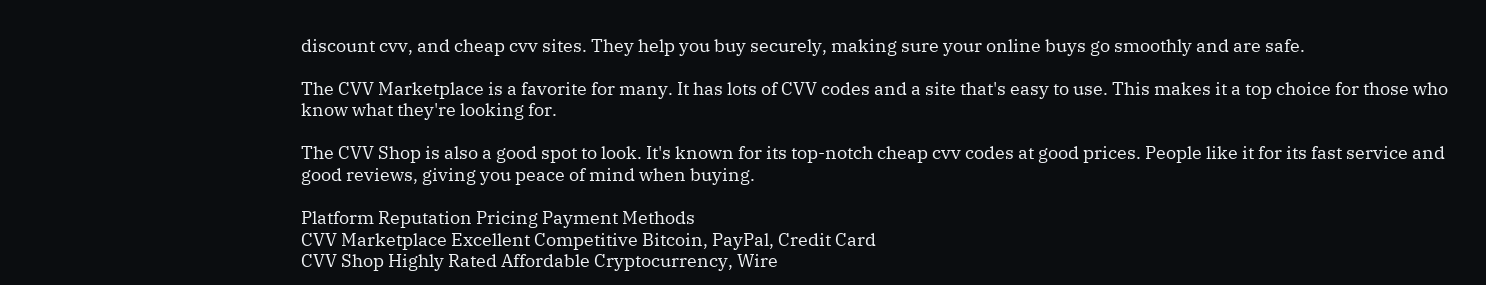discount cvv, and cheap cvv sites. They help you buy securely, making sure your online buys go smoothly and are safe.

The CVV Marketplace is a favorite for many. It has lots of CVV codes and a site that's easy to use. This makes it a top choice for those who know what they're looking for.

The CVV Shop is also a good spot to look. It's known for its top-notch cheap cvv codes at good prices. People like it for its fast service and good reviews, giving you peace of mind when buying.

Platform Reputation Pricing Payment Methods
CVV Marketplace Excellent Competitive Bitcoin, PayPal, Credit Card
CVV Shop Highly Rated Affordable Cryptocurrency, Wire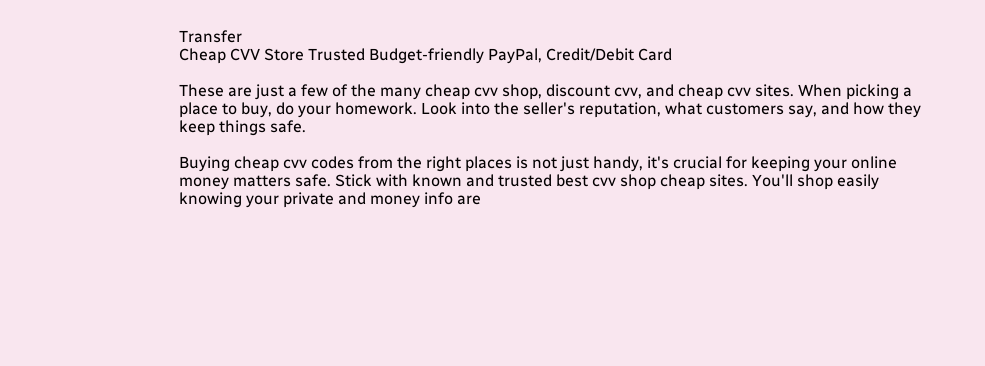Transfer
Cheap CVV Store Trusted Budget-friendly PayPal, Credit/Debit Card

These are just a few of the many cheap cvv shop, discount cvv, and cheap cvv sites. When picking a place to buy, do your homework. Look into the seller's reputation, what customers say, and how they keep things safe.

Buying cheap cvv codes from the right places is not just handy, it's crucial for keeping your online money matters safe. Stick with known and trusted best cvv shop cheap sites. You'll shop easily knowing your private and money info are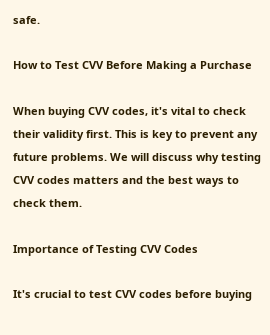safe.

How to Test CVV Before Making a Purchase

When buying CVV codes, it's vital to check their validity first. This is key to prevent any future problems. We will discuss why testing CVV codes matters and the best ways to check them.

Importance of Testing CVV Codes

It's crucial to test CVV codes before buying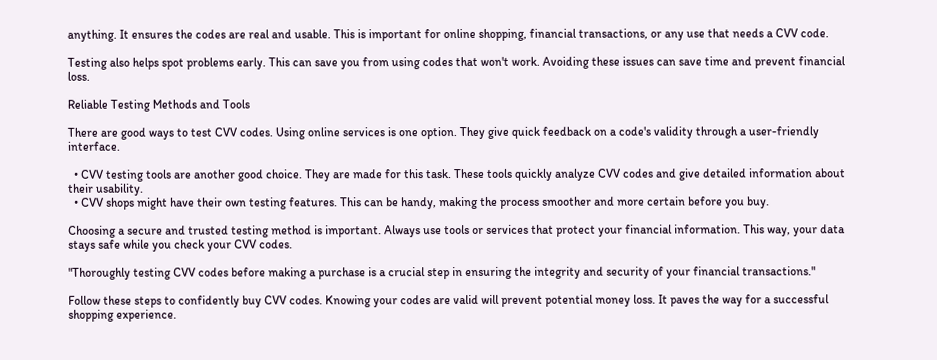anything. It ensures the codes are real and usable. This is important for online shopping, financial transactions, or any use that needs a CVV code.

Testing also helps spot problems early. This can save you from using codes that won't work. Avoiding these issues can save time and prevent financial loss.

Reliable Testing Methods and Tools

There are good ways to test CVV codes. Using online services is one option. They give quick feedback on a code's validity through a user-friendly interface.

  • CVV testing tools are another good choice. They are made for this task. These tools quickly analyze CVV codes and give detailed information about their usability.
  • CVV shops might have their own testing features. This can be handy, making the process smoother and more certain before you buy.

Choosing a secure and trusted testing method is important. Always use tools or services that protect your financial information. This way, your data stays safe while you check your CVV codes.

"Thoroughly testing CVV codes before making a purchase is a crucial step in ensuring the integrity and security of your financial transactions."

Follow these steps to confidently buy CVV codes. Knowing your codes are valid will prevent potential money loss. It paves the way for a successful shopping experience.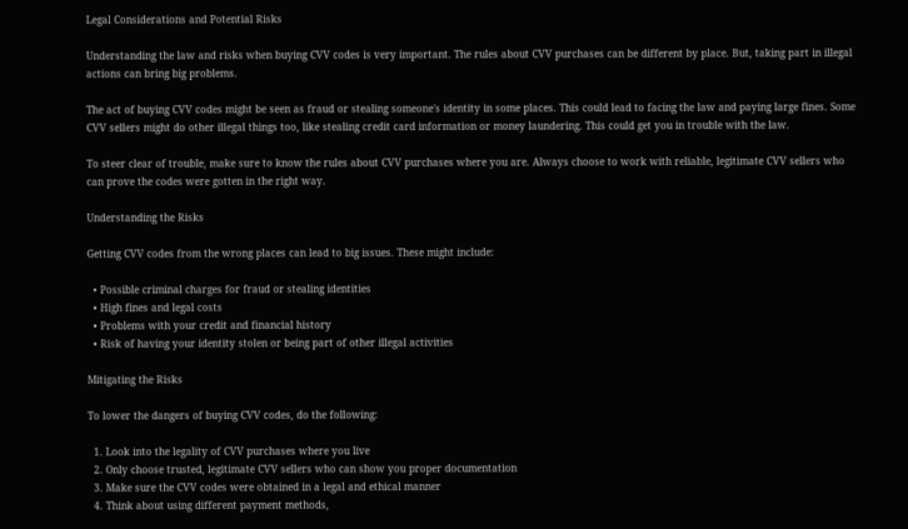Legal Considerations and Potential Risks

Understanding the law and risks when buying CVV codes is very important. The rules about CVV purchases can be different by place. But, taking part in illegal actions can bring big problems.

The act of buying CVV codes might be seen as fraud or stealing someone's identity in some places. This could lead to facing the law and paying large fines. Some CVV sellers might do other illegal things too, like stealing credit card information or money laundering. This could get you in trouble with the law.

To steer clear of trouble, make sure to know the rules about CVV purchases where you are. Always choose to work with reliable, legitimate CVV sellers who can prove the codes were gotten in the right way.

Understanding the Risks

Getting CVV codes from the wrong places can lead to big issues. These might include:

  • Possible criminal charges for fraud or stealing identities
  • High fines and legal costs
  • Problems with your credit and financial history
  • Risk of having your identity stolen or being part of other illegal activities

Mitigating the Risks

To lower the dangers of buying CVV codes, do the following:

  1. Look into the legality of CVV purchases where you live
  2. Only choose trusted, legitimate CVV sellers who can show you proper documentation
  3. Make sure the CVV codes were obtained in a legal and ethical manner
  4. Think about using different payment methods,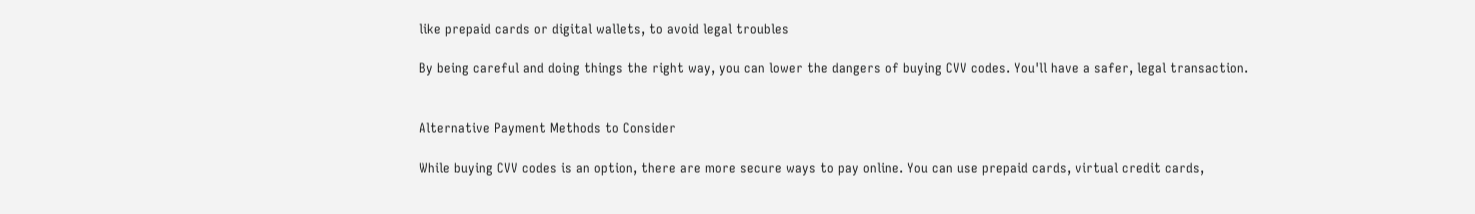like prepaid cards or digital wallets, to avoid legal troubles

By being careful and doing things the right way, you can lower the dangers of buying CVV codes. You'll have a safer, legal transaction.


Alternative Payment Methods to Consider

While buying CVV codes is an option, there are more secure ways to pay online. You can use prepaid cards, virtual credit cards,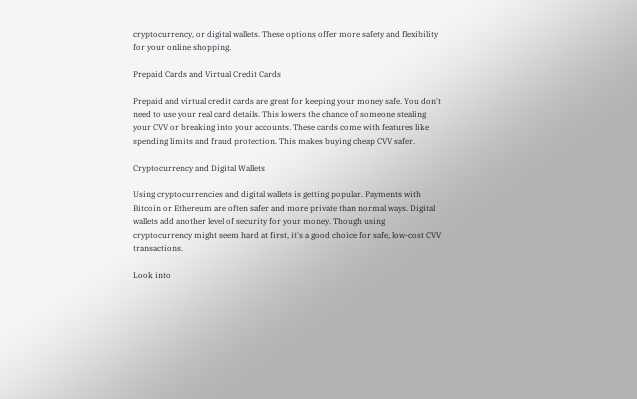cryptocurrency, or digital wallets. These options offer more safety and flexibility for your online shopping.

Prepaid Cards and Virtual Credit Cards

Prepaid and virtual credit cards are great for keeping your money safe. You don't need to use your real card details. This lowers the chance of someone stealing your CVV or breaking into your accounts. These cards come with features like spending limits and fraud protection. This makes buying cheap CVV safer.

Cryptocurrency and Digital Wallets

Using cryptocurrencies and digital wallets is getting popular. Payments with Bitcoin or Ethereum are often safer and more private than normal ways. Digital wallets add another level of security for your money. Though using cryptocurrency might seem hard at first, it's a good choice for safe, low-cost CVV transactions.

Look into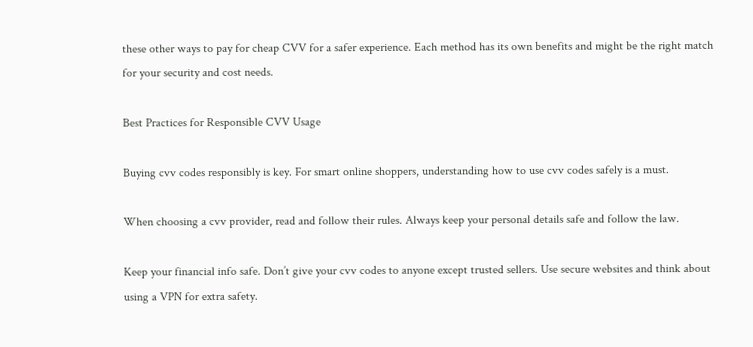these other ways to pay for cheap CVV for a safer experience. Each method has its own benefits and might be the right match for your security and cost needs.

Best Practices for Responsible CVV Usage

Buying cvv codes responsibly is key. For smart online shoppers, understanding how to use cvv codes safely is a must.

When choosing a cvv provider, read and follow their rules. Always keep your personal details safe and follow the law.

Keep your financial info safe. Don’t give your cvv codes to anyone except trusted sellers. Use secure websites and think about using a VPN for extra safety.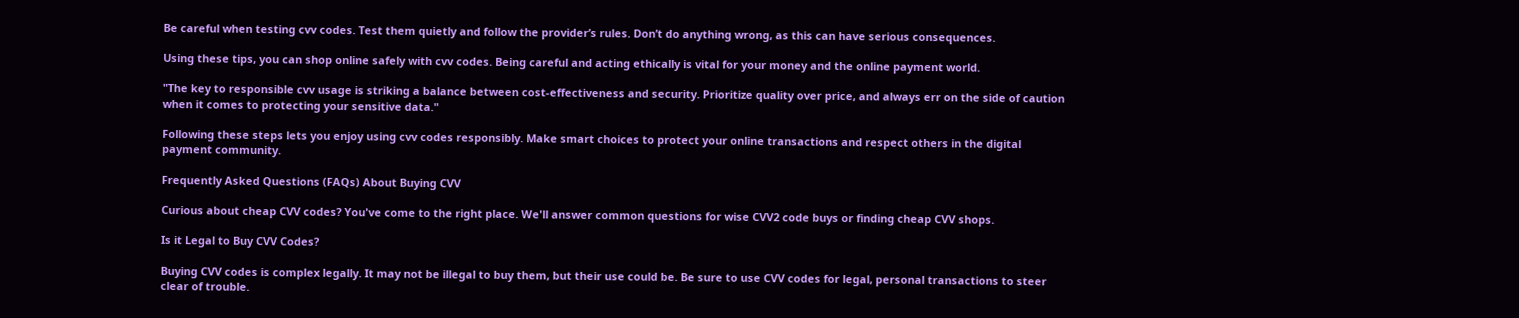Be careful when testing cvv codes. Test them quietly and follow the provider’s rules. Don’t do anything wrong, as this can have serious consequences.

Using these tips, you can shop online safely with cvv codes. Being careful and acting ethically is vital for your money and the online payment world.

"The key to responsible cvv usage is striking a balance between cost-effectiveness and security. Prioritize quality over price, and always err on the side of caution when it comes to protecting your sensitive data."

Following these steps lets you enjoy using cvv codes responsibly. Make smart choices to protect your online transactions and respect others in the digital payment community.

Frequently Asked Questions (FAQs) About Buying CVV

Curious about cheap CVV codes? You've come to the right place. We'll answer common questions for wise CVV2 code buys or finding cheap CVV shops.

Is it Legal to Buy CVV Codes?

Buying CVV codes is complex legally. It may not be illegal to buy them, but their use could be. Be sure to use CVV codes for legal, personal transactions to steer clear of trouble.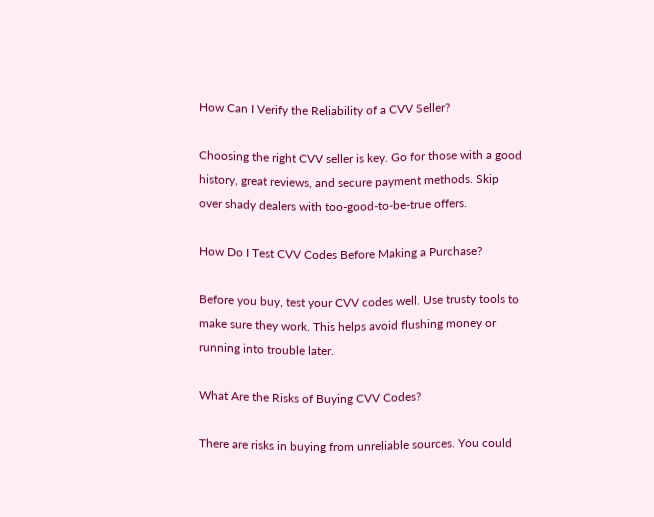How Can I Verify the Reliability of a CVV Seller?

Choosing the right CVV seller is key. Go for those with a good history, great reviews, and secure payment methods. Skip over shady dealers with too-good-to-be-true offers.

How Do I Test CVV Codes Before Making a Purchase?

Before you buy, test your CVV codes well. Use trusty tools to make sure they work. This helps avoid flushing money or running into trouble later.

What Are the Risks of Buying CVV Codes?

There are risks in buying from unreliable sources. You could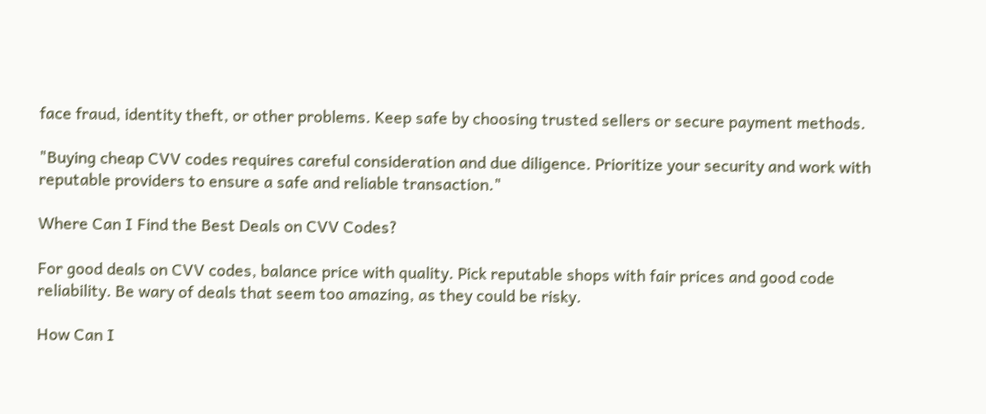face fraud, identity theft, or other problems. Keep safe by choosing trusted sellers or secure payment methods.

"Buying cheap CVV codes requires careful consideration and due diligence. Prioritize your security and work with reputable providers to ensure a safe and reliable transaction."

Where Can I Find the Best Deals on CVV Codes?

For good deals on CVV codes, balance price with quality. Pick reputable shops with fair prices and good code reliability. Be wary of deals that seem too amazing, as they could be risky.

How Can I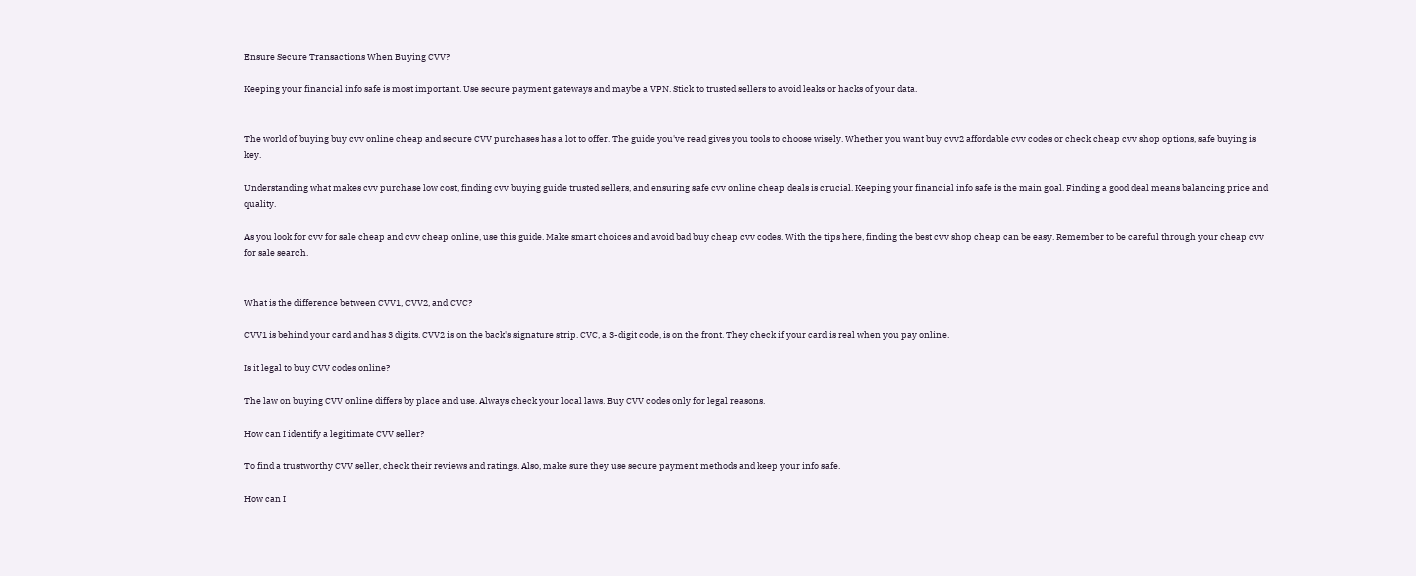Ensure Secure Transactions When Buying CVV?

Keeping your financial info safe is most important. Use secure payment gateways and maybe a VPN. Stick to trusted sellers to avoid leaks or hacks of your data.


The world of buying buy cvv online cheap and secure CVV purchases has a lot to offer. The guide you've read gives you tools to choose wisely. Whether you want buy cvv2 affordable cvv codes or check cheap cvv shop options, safe buying is key.

Understanding what makes cvv purchase low cost, finding cvv buying guide trusted sellers, and ensuring safe cvv online cheap deals is crucial. Keeping your financial info safe is the main goal. Finding a good deal means balancing price and quality.

As you look for cvv for sale cheap and cvv cheap online, use this guide. Make smart choices and avoid bad buy cheap cvv codes. With the tips here, finding the best cvv shop cheap can be easy. Remember to be careful through your cheap cvv for sale search.


What is the difference between CVV1, CVV2, and CVC?

CVV1 is behind your card and has 3 digits. CVV2 is on the back's signature strip. CVC, a 3-digit code, is on the front. They check if your card is real when you pay online.

Is it legal to buy CVV codes online?

The law on buying CVV online differs by place and use. Always check your local laws. Buy CVV codes only for legal reasons.

How can I identify a legitimate CVV seller?

To find a trustworthy CVV seller, check their reviews and ratings. Also, make sure they use secure payment methods and keep your info safe.

How can I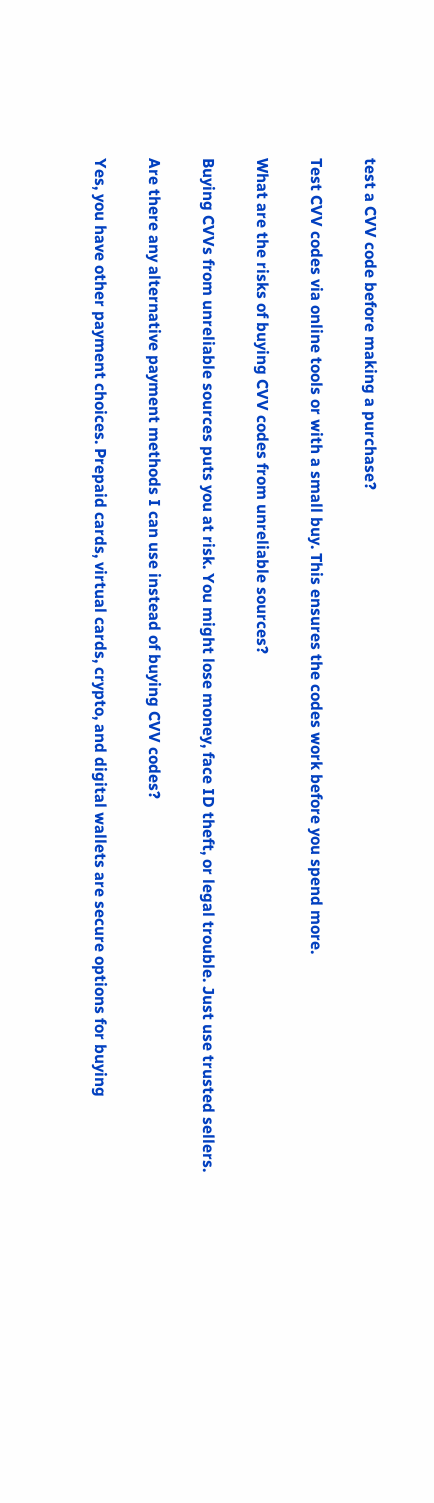test a CVV code before making a purchase?

Test CVV codes via online tools or with a small buy. This ensures the codes work before you spend more.

What are the risks of buying CVV codes from unreliable sources?

Buying CVVs from unreliable sources puts you at risk. You might lose money, face ID theft, or legal trouble. Just use trusted sellers.

Are there any alternative payment methods I can use instead of buying CVV codes?

Yes, you have other payment choices. Prepaid cards, virtual cards, crypto, and digital wallets are secure options for buying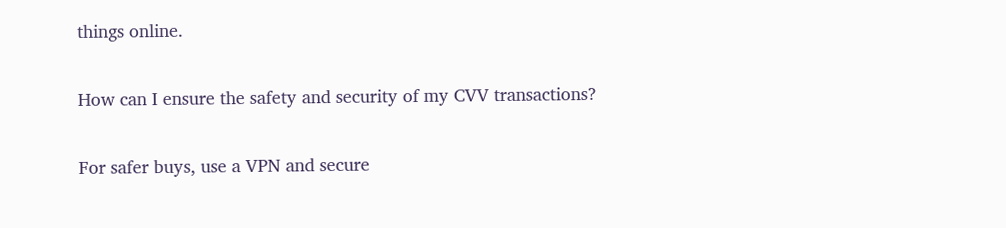things online.

How can I ensure the safety and security of my CVV transactions?

For safer buys, use a VPN and secure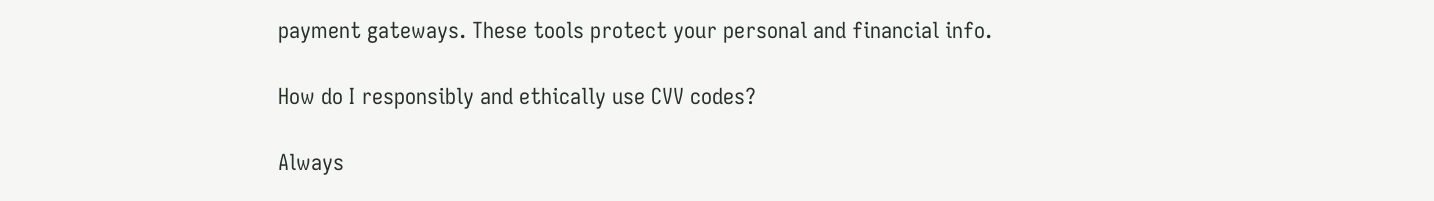payment gateways. These tools protect your personal and financial info.

How do I responsibly and ethically use CVV codes?

Always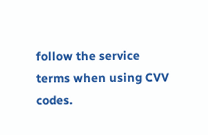follow the service terms when using CVV codes.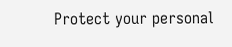Protect your personal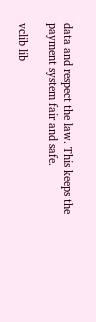data and respect the law. This keeps the payment system fair and safe.

vclib lib